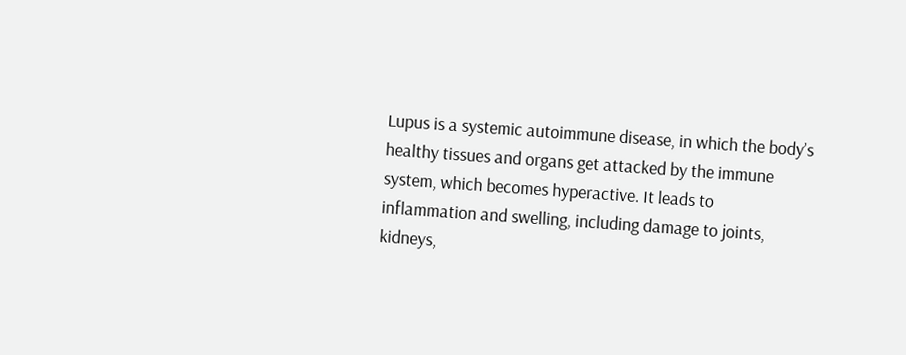Lupus is a systemic autoimmune disease, in which the body’s healthy tissues and organs get attacked by the immune system, which becomes hyperactive. It leads to inflammation and swelling, including damage to joints, kidneys,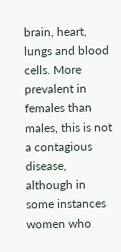brain, heart, lungs and blood cells. More prevalent in females than males, this is not a contagious disease, although in some instances women who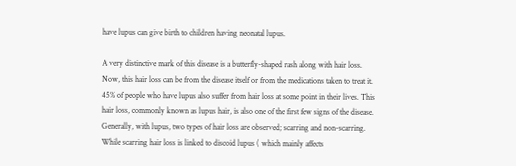have lupus can give birth to children having neonatal lupus.

A very distinctive mark of this disease is a butterfly-shaped rash along with hair loss. Now, this hair loss can be from the disease itself or from the medications taken to treat it. 45% of people who have lupus also suffer from hair loss at some point in their lives. This hair loss, commonly known as lupus hair, is also one of the first few signs of the disease. Generally, with lupus, two types of hair loss are observed; scarring and non-scarring. While scarring hair loss is linked to discoid lupus ( which mainly affects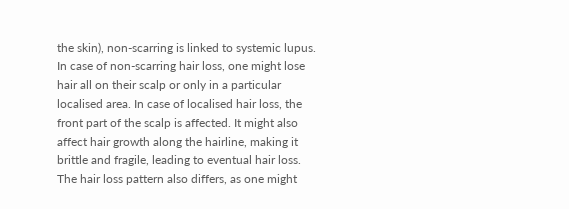the skin), non-scarring is linked to systemic lupus.
In case of non-scarring hair loss, one might lose hair all on their scalp or only in a particular localised area. In case of localised hair loss, the front part of the scalp is affected. It might also affect hair growth along the hairline, making it brittle and fragile, leading to eventual hair loss. The hair loss pattern also differs, as one might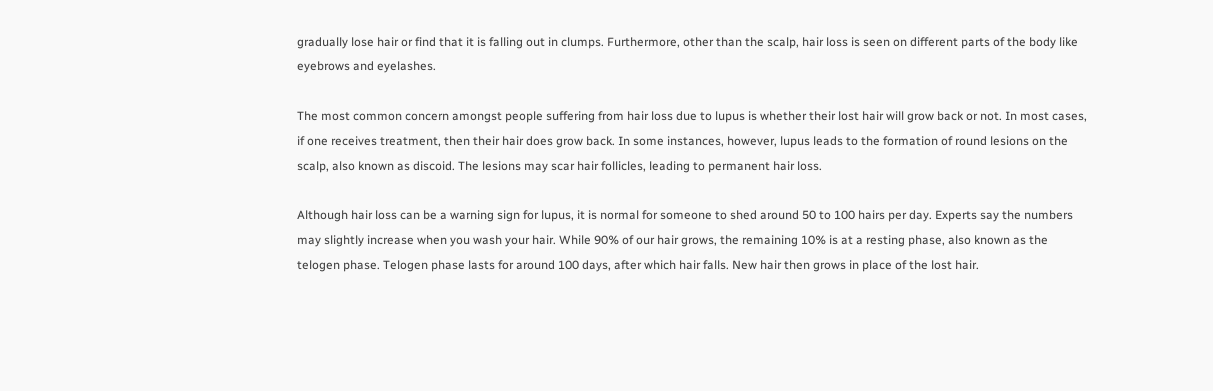gradually lose hair or find that it is falling out in clumps. Furthermore, other than the scalp, hair loss is seen on different parts of the body like eyebrows and eyelashes.

The most common concern amongst people suffering from hair loss due to lupus is whether their lost hair will grow back or not. In most cases, if one receives treatment, then their hair does grow back. In some instances, however, lupus leads to the formation of round lesions on the scalp, also known as discoid. The lesions may scar hair follicles, leading to permanent hair loss.

Although hair loss can be a warning sign for lupus, it is normal for someone to shed around 50 to 100 hairs per day. Experts say the numbers may slightly increase when you wash your hair. While 90% of our hair grows, the remaining 10% is at a resting phase, also known as the telogen phase. Telogen phase lasts for around 100 days, after which hair falls. New hair then grows in place of the lost hair.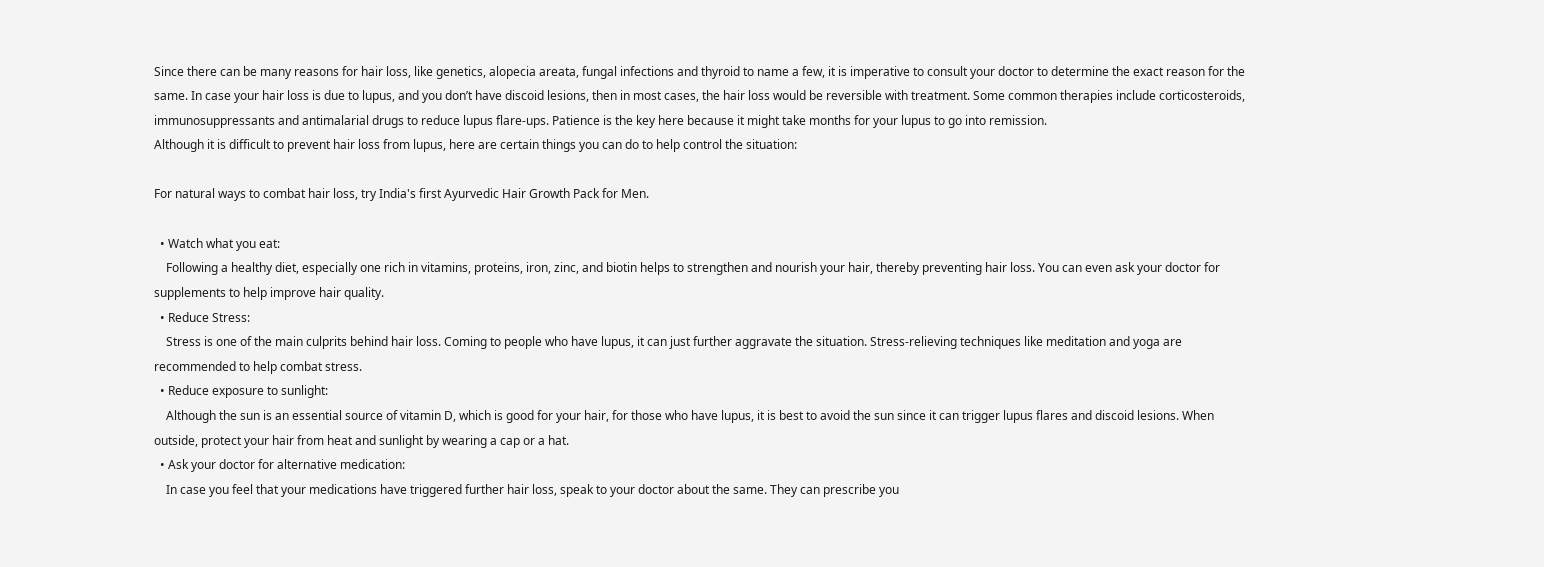Since there can be many reasons for hair loss, like genetics, alopecia areata, fungal infections and thyroid to name a few, it is imperative to consult your doctor to determine the exact reason for the same. In case your hair loss is due to lupus, and you don’t have discoid lesions, then in most cases, the hair loss would be reversible with treatment. Some common therapies include corticosteroids, immunosuppressants and antimalarial drugs to reduce lupus flare-ups. Patience is the key here because it might take months for your lupus to go into remission.
Although it is difficult to prevent hair loss from lupus, here are certain things you can do to help control the situation:

For natural ways to combat hair loss, try India's first Ayurvedic Hair Growth Pack for Men.

  • Watch what you eat:
    Following a healthy diet, especially one rich in vitamins, proteins, iron, zinc, and biotin helps to strengthen and nourish your hair, thereby preventing hair loss. You can even ask your doctor for supplements to help improve hair quality.
  • Reduce Stress:
    Stress is one of the main culprits behind hair loss. Coming to people who have lupus, it can just further aggravate the situation. Stress-relieving techniques like meditation and yoga are recommended to help combat stress.
  • Reduce exposure to sunlight:
    Although the sun is an essential source of vitamin D, which is good for your hair, for those who have lupus, it is best to avoid the sun since it can trigger lupus flares and discoid lesions. When outside, protect your hair from heat and sunlight by wearing a cap or a hat.
  • Ask your doctor for alternative medication:
    In case you feel that your medications have triggered further hair loss, speak to your doctor about the same. They can prescribe you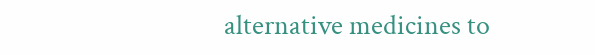alternative medicines to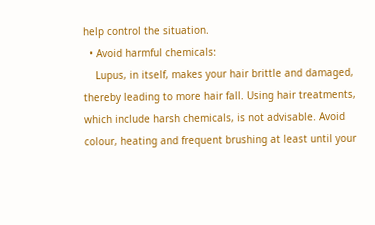help control the situation.
  • Avoid harmful chemicals:
    Lupus, in itself, makes your hair brittle and damaged, thereby leading to more hair fall. Using hair treatments, which include harsh chemicals, is not advisable. Avoid colour, heating and frequent brushing at least until your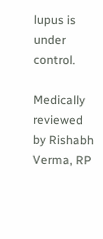lupus is under control.

Medically reviewed by Rishabh Verma, RP